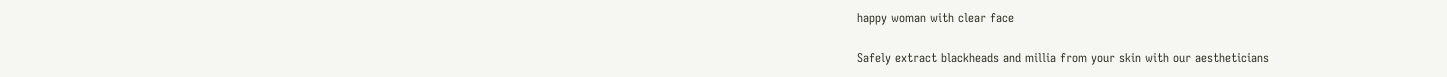happy woman with clear face

Safely extract blackheads and millia from your skin with our aestheticians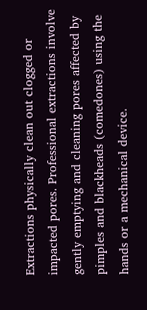Extractions physically clean out clogged or impacted pores. Professional extractions involve gently emptying and cleaning pores affected by pimples and blackheads (comedones) using the hands or a mechanical device.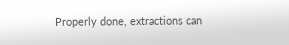Properly done, extractions can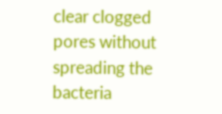clear clogged pores without spreading the bacteria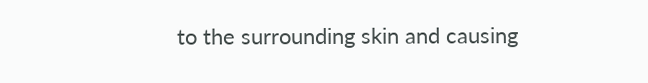to the surrounding skin and causing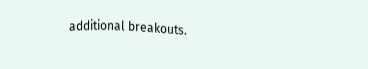additional breakouts.